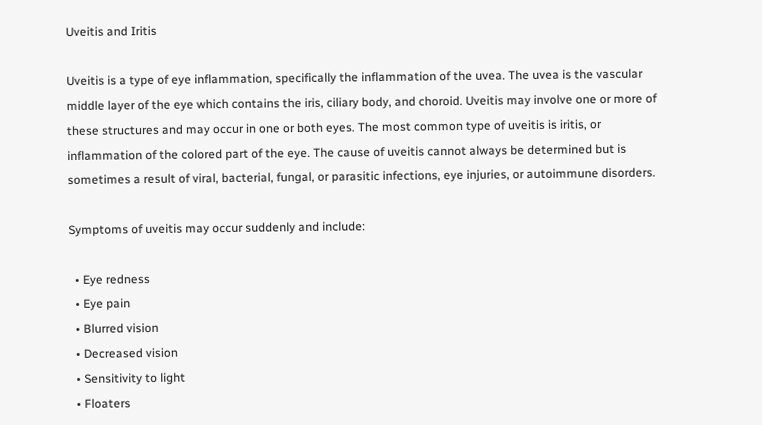Uveitis and Iritis

Uveitis is a type of eye inflammation, specifically the inflammation of the uvea. The uvea is the vascular middle layer of the eye which contains the iris, ciliary body, and choroid. Uveitis may involve one or more of these structures and may occur in one or both eyes. The most common type of uveitis is iritis, or inflammation of the colored part of the eye. The cause of uveitis cannot always be determined but is sometimes a result of viral, bacterial, fungal, or parasitic infections, eye injuries, or autoimmune disorders.

Symptoms of uveitis may occur suddenly and include:

  • Eye redness
  • Eye pain
  • Blurred vision
  • Decreased vision
  • Sensitivity to light
  • Floaters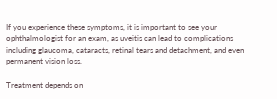If you experience these symptoms, it is important to see your ophthalmologist for an exam, as uveitis can lead to complications including glaucoma, cataracts, retinal tears and detachment, and even permanent vision loss.

Treatment depends on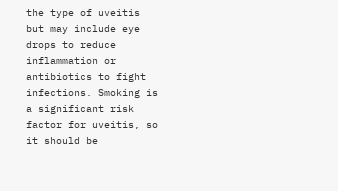the type of uveitis but may include eye drops to reduce inflammation or antibiotics to fight infections. Smoking is a significant risk factor for uveitis, so it should be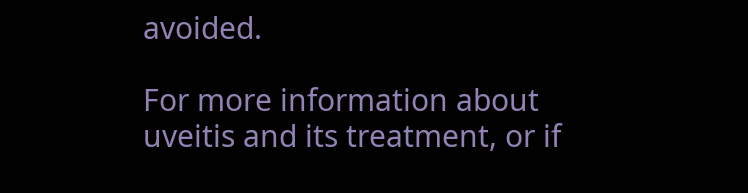avoided.

For more information about uveitis and its treatment, or if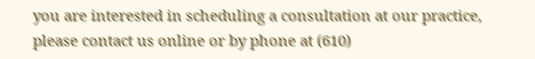you are interested in scheduling a consultation at our practice, please contact us online or by phone at (610)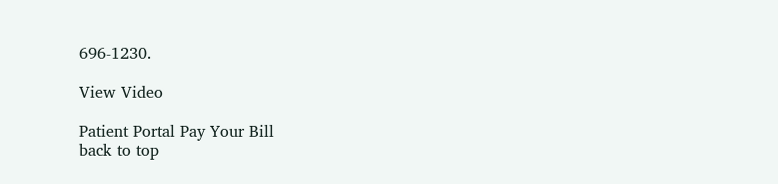696-1230.

View Video

Patient Portal Pay Your Bill
back to top